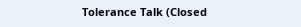Tolerance Talk (Closed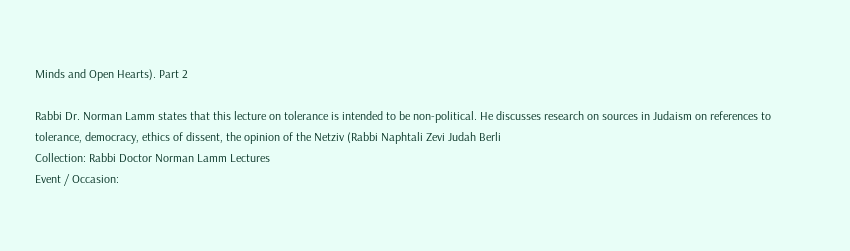Minds and Open Hearts). Part 2

Rabbi Dr. Norman Lamm states that this lecture on tolerance is intended to be non-political. He discusses research on sources in Judaism on references to tolerance, democracy, ethics of dissent, the opinion of the Netziv (Rabbi Naphtali Zevi Judah Berli
Collection: Rabbi Doctor Norman Lamm Lectures
Event / Occasion: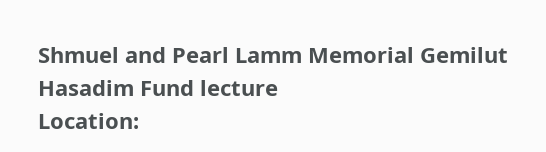Shmuel and Pearl Lamm Memorial Gemilut Hasadim Fund lecture
Location: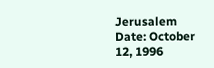Jerusalem
Date: October 12, 1996